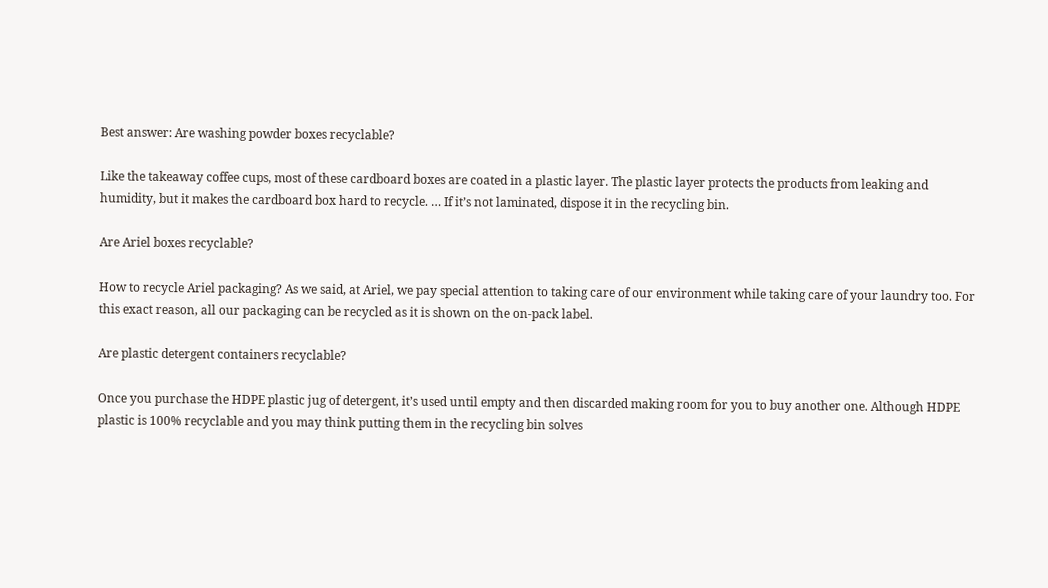Best answer: Are washing powder boxes recyclable?

Like the takeaway coffee cups, most of these cardboard boxes are coated in a plastic layer. The plastic layer protects the products from leaking and humidity, but it makes the cardboard box hard to recycle. … If it’s not laminated, dispose it in the recycling bin.

Are Ariel boxes recyclable?

How to recycle Ariel packaging? As we said, at Ariel, we pay special attention to taking care of our environment while taking care of your laundry too. For this exact reason, all our packaging can be recycled as it is shown on the on-pack label.

Are plastic detergent containers recyclable?

Once you purchase the HDPE plastic jug of detergent, it’s used until empty and then discarded making room for you to buy another one. Although HDPE plastic is 100% recyclable and you may think putting them in the recycling bin solves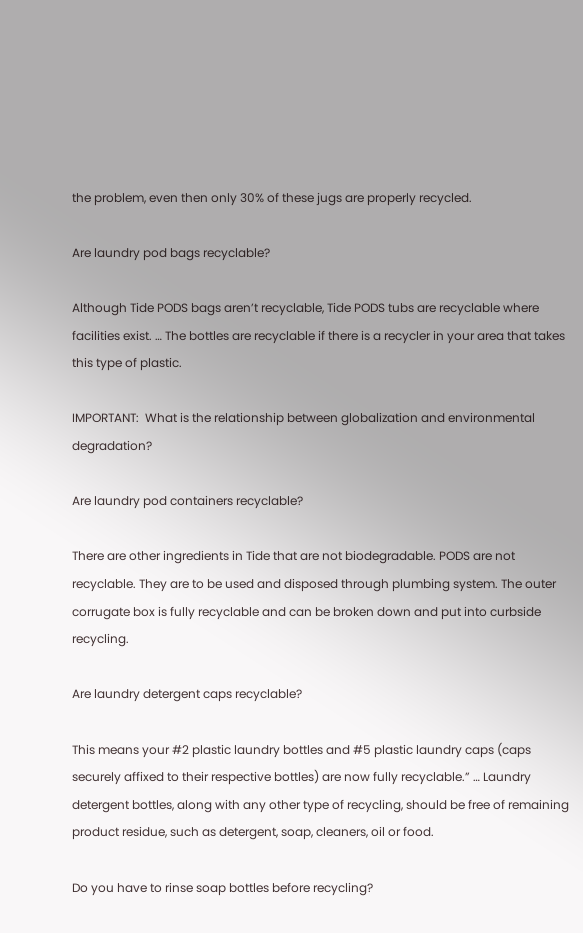the problem, even then only 30% of these jugs are properly recycled.

Are laundry pod bags recyclable?

Although Tide PODS bags aren’t recyclable, Tide PODS tubs are recyclable where facilities exist. … The bottles are recyclable if there is a recycler in your area that takes this type of plastic.

IMPORTANT:  What is the relationship between globalization and environmental degradation?

Are laundry pod containers recyclable?

There are other ingredients in Tide that are not biodegradable. PODS are not recyclable. They are to be used and disposed through plumbing system. The outer corrugate box is fully recyclable and can be broken down and put into curbside recycling.

Are laundry detergent caps recyclable?

This means your #2 plastic laundry bottles and #5 plastic laundry caps (caps securely affixed to their respective bottles) are now fully recyclable.” … Laundry detergent bottles, along with any other type of recycling, should be free of remaining product residue, such as detergent, soap, cleaners, oil or food.

Do you have to rinse soap bottles before recycling?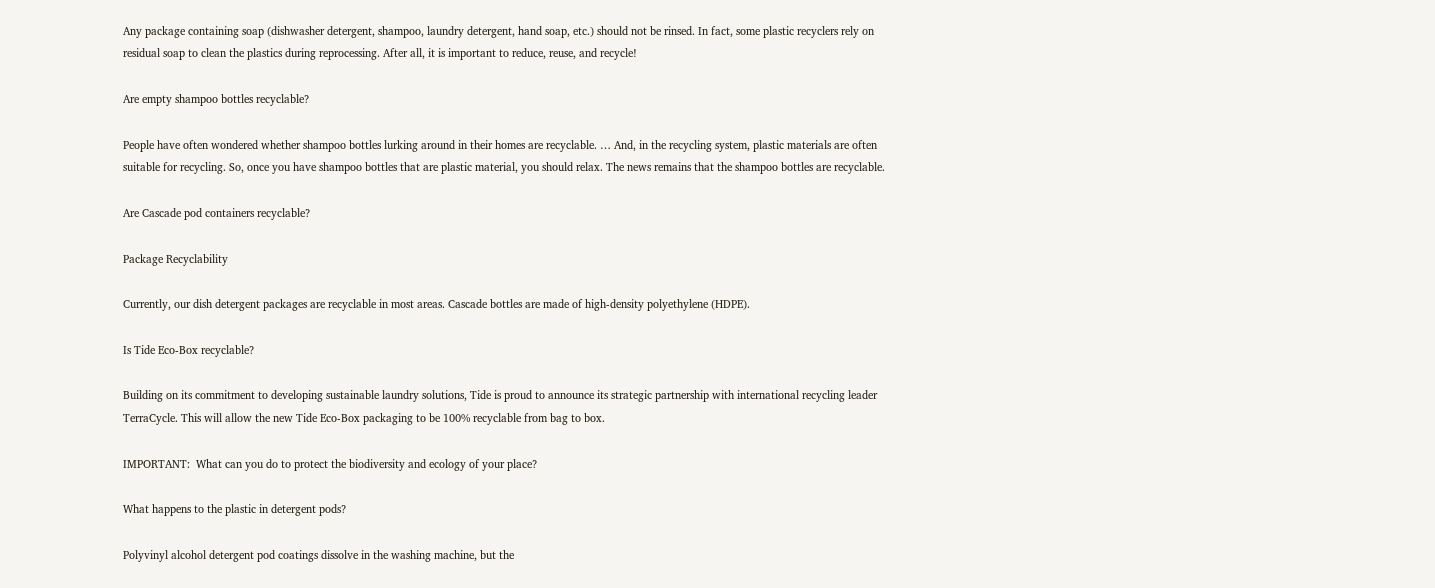Any package containing soap (dishwasher detergent, shampoo, laundry detergent, hand soap, etc.) should not be rinsed. In fact, some plastic recyclers rely on residual soap to clean the plastics during reprocessing. After all, it is important to reduce, reuse, and recycle!

Are empty shampoo bottles recyclable?

People have often wondered whether shampoo bottles lurking around in their homes are recyclable. … And, in the recycling system, plastic materials are often suitable for recycling. So, once you have shampoo bottles that are plastic material, you should relax. The news remains that the shampoo bottles are recyclable.

Are Cascade pod containers recyclable?

Package Recyclability

Currently, our dish detergent packages are recyclable in most areas. Cascade bottles are made of high-density polyethylene (HDPE).

Is Tide Eco-Box recyclable?

Building on its commitment to developing sustainable laundry solutions, Tide is proud to announce its strategic partnership with international recycling leader TerraCycle. This will allow the new Tide Eco-Box packaging to be 100% recyclable from bag to box.

IMPORTANT:  What can you do to protect the biodiversity and ecology of your place?

What happens to the plastic in detergent pods?

Polyvinyl alcohol detergent pod coatings dissolve in the washing machine, but the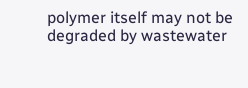polymer itself may not be degraded by wastewater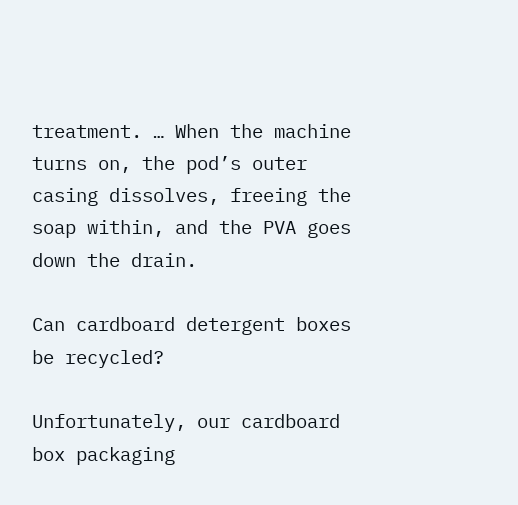treatment. … When the machine turns on, the pod’s outer casing dissolves, freeing the soap within, and the PVA goes down the drain.

Can cardboard detergent boxes be recycled?

Unfortunately, our cardboard box packaging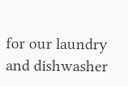for our laundry and dishwasher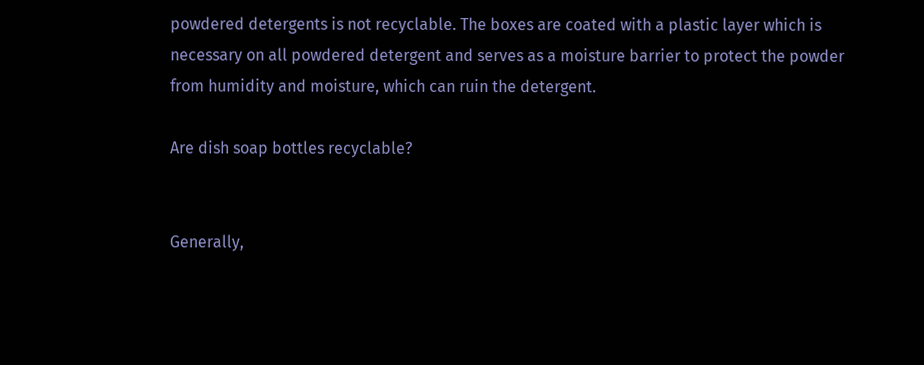powdered detergents is not recyclable. The boxes are coated with a plastic layer which is necessary on all powdered detergent and serves as a moisture barrier to protect the powder from humidity and moisture, which can ruin the detergent.

Are dish soap bottles recyclable?


Generally,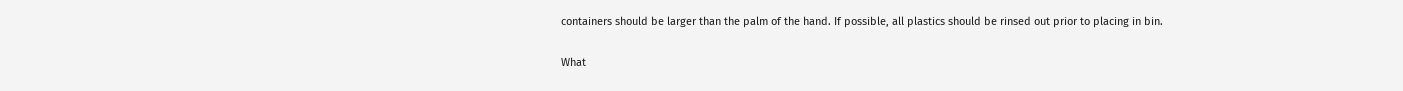containers should be larger than the palm of the hand. If possible, all plastics should be rinsed out prior to placing in bin.

What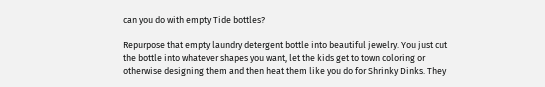can you do with empty Tide bottles?

Repurpose that empty laundry detergent bottle into beautiful jewelry. You just cut the bottle into whatever shapes you want, let the kids get to town coloring or otherwise designing them and then heat them like you do for Shrinky Dinks. They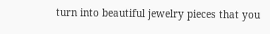turn into beautiful jewelry pieces that you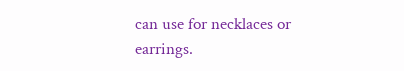can use for necklaces or earrings.